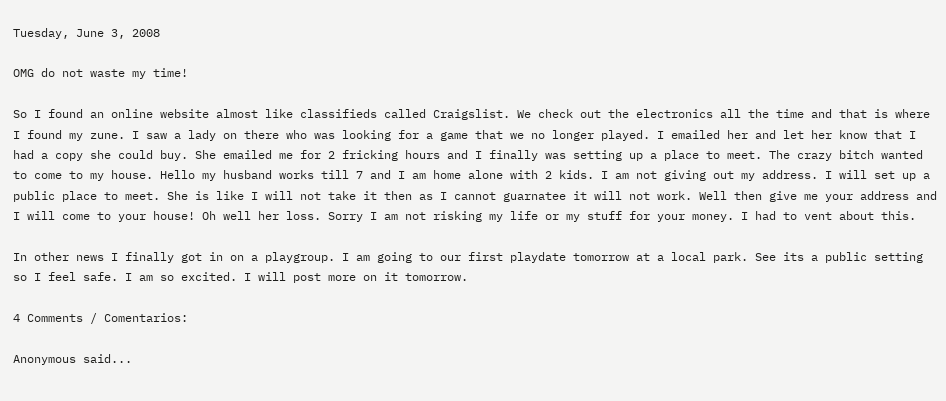Tuesday, June 3, 2008

OMG do not waste my time!

So I found an online website almost like classifieds called Craigslist. We check out the electronics all the time and that is where I found my zune. I saw a lady on there who was looking for a game that we no longer played. I emailed her and let her know that I had a copy she could buy. She emailed me for 2 fricking hours and I finally was setting up a place to meet. The crazy bitch wanted to come to my house. Hello my husband works till 7 and I am home alone with 2 kids. I am not giving out my address. I will set up a public place to meet. She is like I will not take it then as I cannot guarnatee it will not work. Well then give me your address and I will come to your house! Oh well her loss. Sorry I am not risking my life or my stuff for your money. I had to vent about this.

In other news I finally got in on a playgroup. I am going to our first playdate tomorrow at a local park. See its a public setting so I feel safe. I am so excited. I will post more on it tomorrow.

4 Comments / Comentarios:

Anonymous said...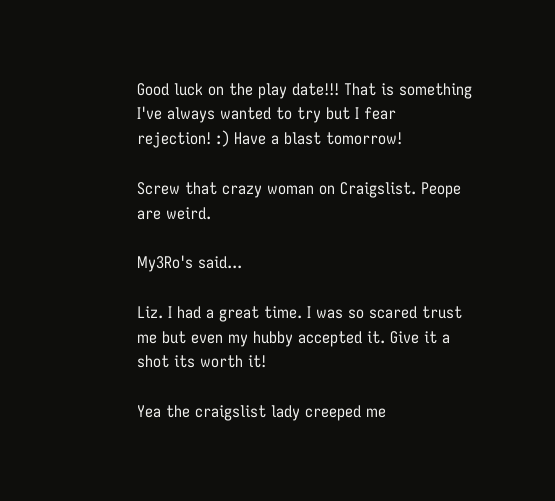Good luck on the play date!!! That is something I've always wanted to try but I fear rejection! :) Have a blast tomorrow!

Screw that crazy woman on Craigslist. Peope are weird.

My3Ro's said...

Liz. I had a great time. I was so scared trust me but even my hubby accepted it. Give it a shot its worth it!

Yea the craigslist lady creeped me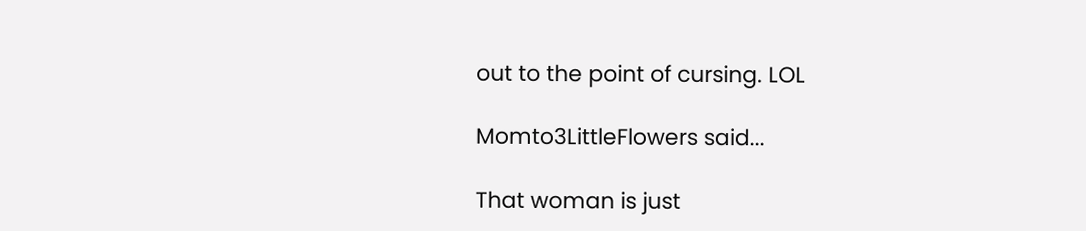out to the point of cursing. LOL

Momto3LittleFlowers said...

That woman is just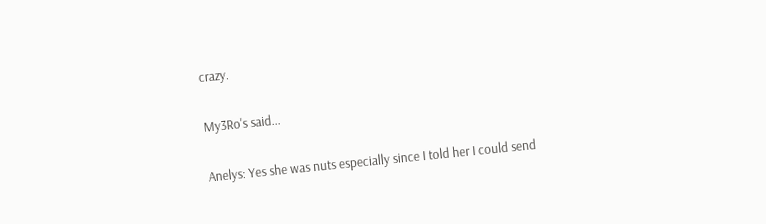crazy.

My3Ro's said...

Anelys: Yes she was nuts especially since I told her I could send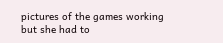pictures of the games working but she had to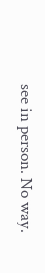see in person. No way.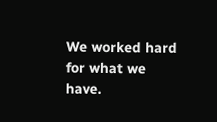We worked hard for what we have.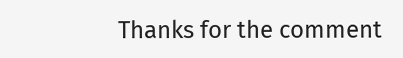Thanks for the comment